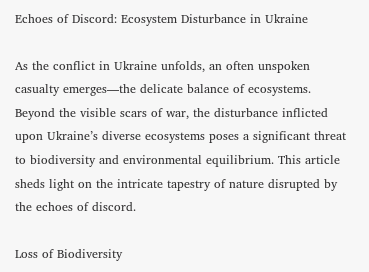Echoes of Discord: Ecosystem Disturbance in Ukraine

As the conflict in Ukraine unfolds, an often unspoken casualty emerges—the delicate balance of ecosystems. Beyond the visible scars of war, the disturbance inflicted upon Ukraine’s diverse ecosystems poses a significant threat to biodiversity and environmental equilibrium. This article sheds light on the intricate tapestry of nature disrupted by the echoes of discord.

Loss of Biodiversity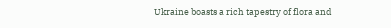Ukraine boasts a rich tapestry of flora and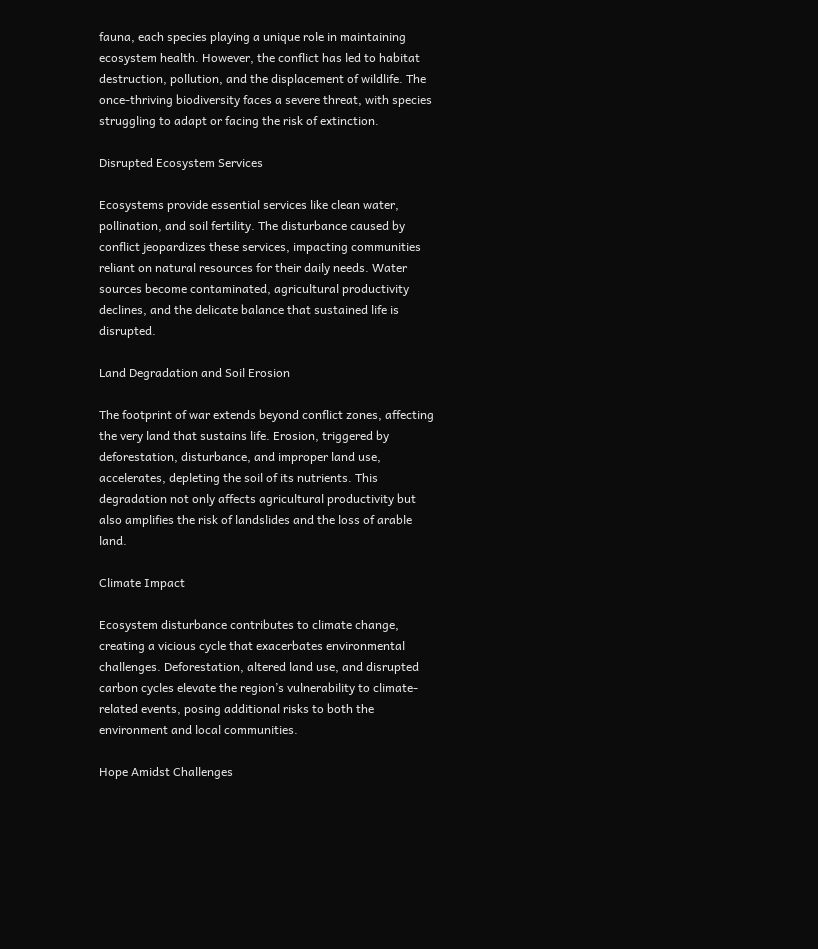fauna, each species playing a unique role in maintaining ecosystem health. However, the conflict has led to habitat destruction, pollution, and the displacement of wildlife. The once-thriving biodiversity faces a severe threat, with species struggling to adapt or facing the risk of extinction.

Disrupted Ecosystem Services

Ecosystems provide essential services like clean water, pollination, and soil fertility. The disturbance caused by conflict jeopardizes these services, impacting communities reliant on natural resources for their daily needs. Water sources become contaminated, agricultural productivity declines, and the delicate balance that sustained life is disrupted.

Land Degradation and Soil Erosion

The footprint of war extends beyond conflict zones, affecting the very land that sustains life. Erosion, triggered by deforestation, disturbance, and improper land use, accelerates, depleting the soil of its nutrients. This degradation not only affects agricultural productivity but also amplifies the risk of landslides and the loss of arable land.

Climate Impact

Ecosystem disturbance contributes to climate change, creating a vicious cycle that exacerbates environmental challenges. Deforestation, altered land use, and disrupted carbon cycles elevate the region’s vulnerability to climate-related events, posing additional risks to both the environment and local communities.

Hope Amidst Challenges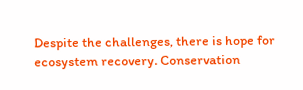Despite the challenges, there is hope for ecosystem recovery. Conservation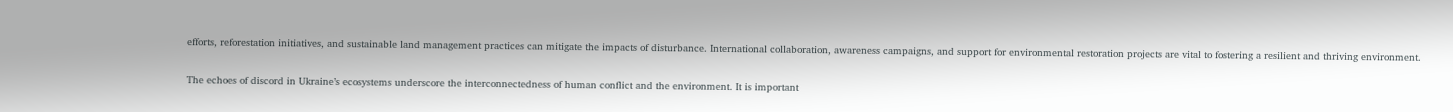efforts, reforestation initiatives, and sustainable land management practices can mitigate the impacts of disturbance. International collaboration, awareness campaigns, and support for environmental restoration projects are vital to fostering a resilient and thriving environment.

The echoes of discord in Ukraine’s ecosystems underscore the interconnectedness of human conflict and the environment. It is important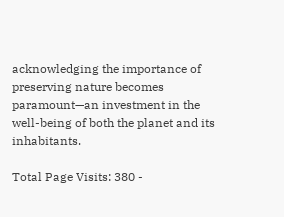acknowledging the importance of preserving nature becomes paramount—an investment in the well-being of both the planet and its inhabitants.

Total Page Visits: 380 -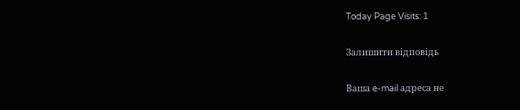Today Page Visits: 1

Залишити відповідь

Ваша e-mail адреса не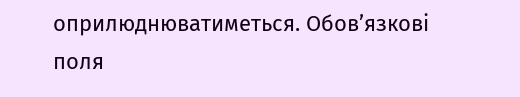оприлюднюватиметься. Обов’язкові поля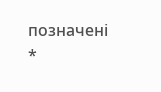позначені *